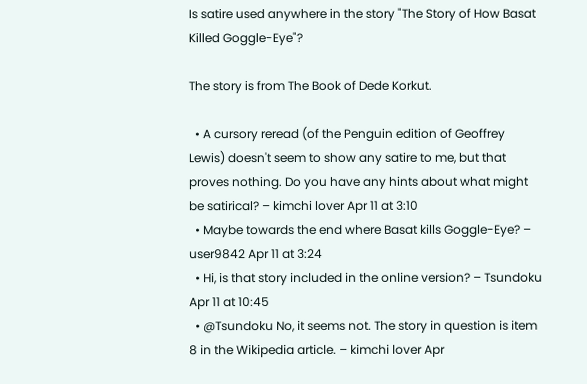Is satire used anywhere in the story "The Story of How Basat Killed Goggle-Eye"?

The story is from The Book of Dede Korkut.

  • A cursory reread (of the Penguin edition of Geoffrey Lewis) doesn't seem to show any satire to me, but that proves nothing. Do you have any hints about what might be satirical? – kimchi lover Apr 11 at 3:10
  • Maybe towards the end where Basat kills Goggle-Eye? – user9842 Apr 11 at 3:24
  • Hi, is that story included in the online version? – Tsundoku Apr 11 at 10:45
  • @Tsundoku No, it seems not. The story in question is item 8 in the Wikipedia article. – kimchi lover Apr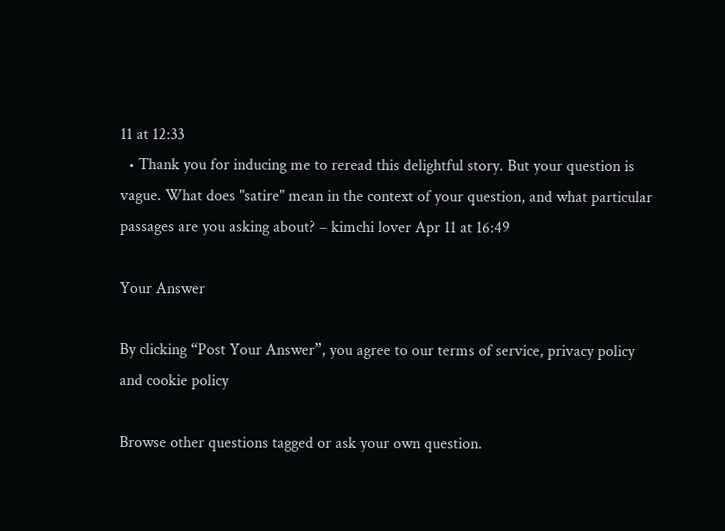11 at 12:33
  • Thank you for inducing me to reread this delightful story. But your question is vague. What does "satire" mean in the context of your question, and what particular passages are you asking about? – kimchi lover Apr 11 at 16:49

Your Answer

By clicking “Post Your Answer”, you agree to our terms of service, privacy policy and cookie policy

Browse other questions tagged or ask your own question.